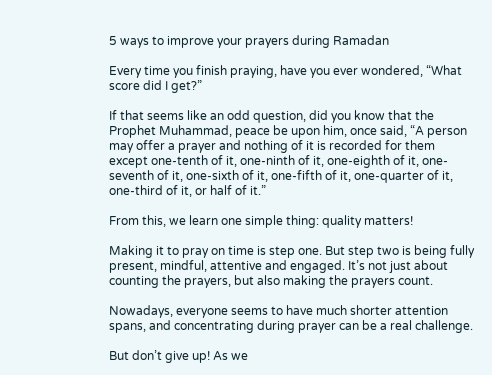5 ways to improve your prayers during Ramadan

Every time you finish praying, have you ever wondered, “What score did I get?”

If that seems like an odd question, did you know that the Prophet Muhammad, peace be upon him, once said, “A person may offer a prayer and nothing of it is recorded for them except one-tenth of it, one-ninth of it, one-eighth of it, one-seventh of it, one-sixth of it, one-fifth of it, one-quarter of it, one-third of it, or half of it.”

From this, we learn one simple thing: quality matters!

Making it to pray on time is step one. But step two is being fully present, mindful, attentive and engaged. It’s not just about counting the prayers, but also making the prayers count.

Nowadays, everyone seems to have much shorter attention spans, and concentrating during prayer can be a real challenge.

But don’t give up! As we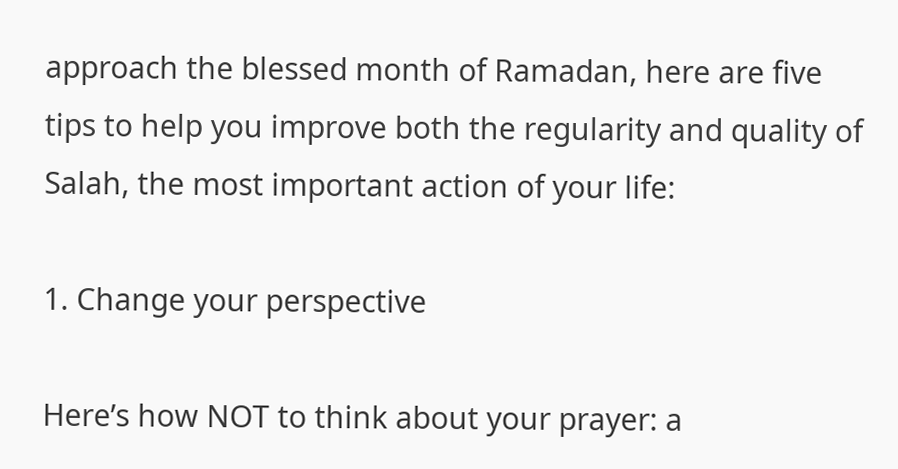approach the blessed month of Ramadan, here are five tips to help you improve both the regularity and quality of Salah, the most important action of your life:

1. Change your perspective

Here’s how NOT to think about your prayer: a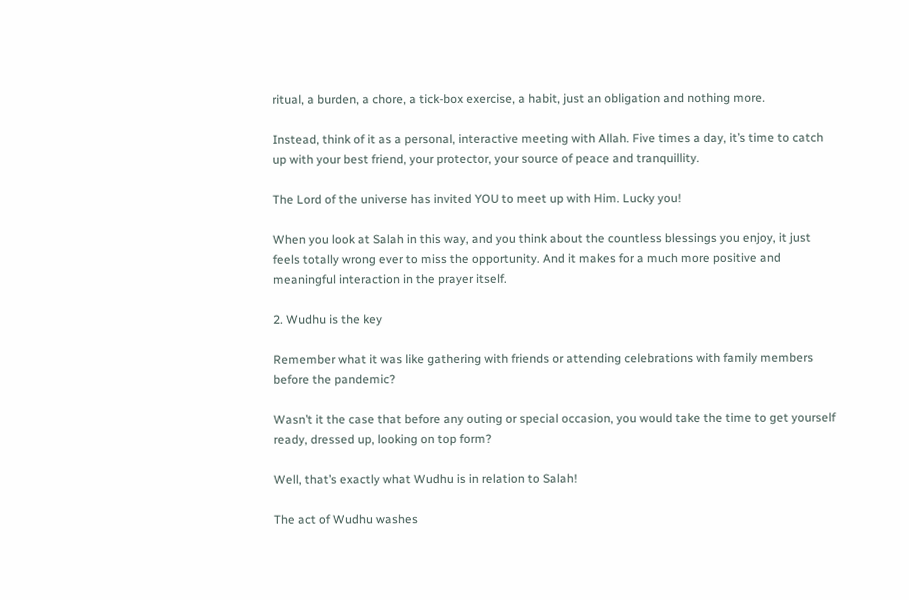ritual, a burden, a chore, a tick-box exercise, a habit, just an obligation and nothing more.

Instead, think of it as a personal, interactive meeting with Allah. Five times a day, it’s time to catch up with your best friend, your protector, your source of peace and tranquillity.

The Lord of the universe has invited YOU to meet up with Him. Lucky you!

When you look at Salah in this way, and you think about the countless blessings you enjoy, it just feels totally wrong ever to miss the opportunity. And it makes for a much more positive and meaningful interaction in the prayer itself.

2. Wudhu is the key

Remember what it was like gathering with friends or attending celebrations with family members before the pandemic?

Wasn’t it the case that before any outing or special occasion, you would take the time to get yourself ready, dressed up, looking on top form?

Well, that’s exactly what Wudhu is in relation to Salah!

The act of Wudhu washes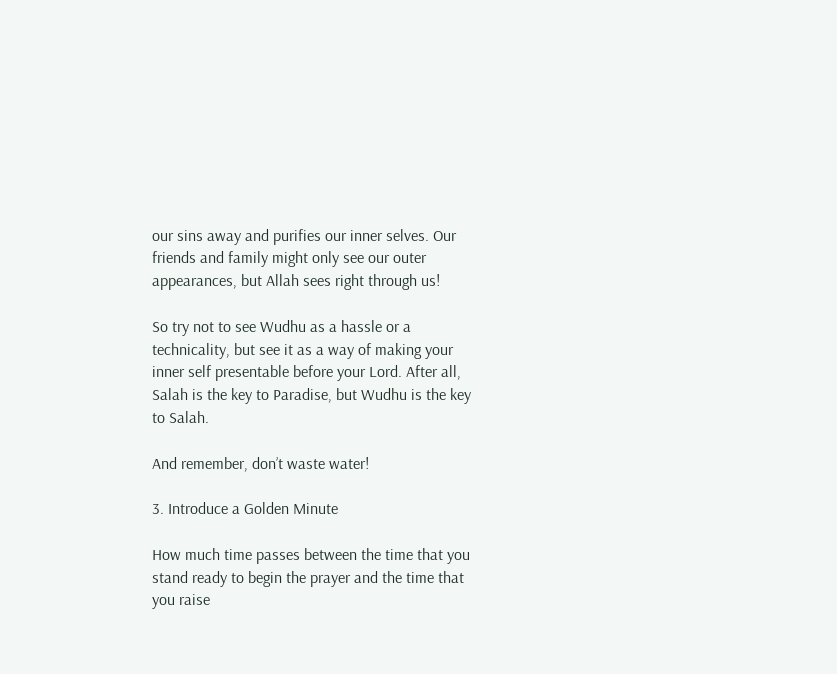our sins away and purifies our inner selves. Our friends and family might only see our outer appearances, but Allah sees right through us!

So try not to see Wudhu as a hassle or a technicality, but see it as a way of making your inner self presentable before your Lord. After all, Salah is the key to Paradise, but Wudhu is the key to Salah.

And remember, don’t waste water!

3. Introduce a Golden Minute

How much time passes between the time that you stand ready to begin the prayer and the time that you raise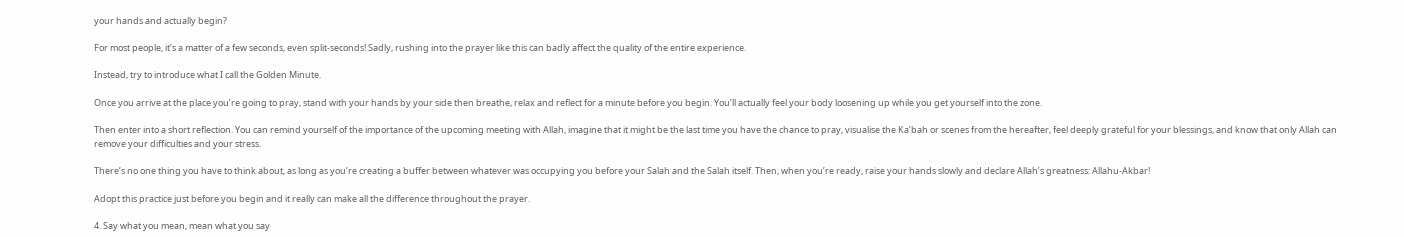your hands and actually begin?

For most people, it’s a matter of a few seconds, even split-seconds! Sadly, rushing into the prayer like this can badly affect the quality of the entire experience.

Instead, try to introduce what I call the Golden Minute.

Once you arrive at the place you’re going to pray, stand with your hands by your side then breathe, relax and reflect for a minute before you begin. You’ll actually feel your body loosening up while you get yourself into the zone.

Then enter into a short reflection. You can remind yourself of the importance of the upcoming meeting with Allah, imagine that it might be the last time you have the chance to pray, visualise the Ka’bah or scenes from the hereafter, feel deeply grateful for your blessings, and know that only Allah can remove your difficulties and your stress.

There’s no one thing you have to think about, as long as you’re creating a buffer between whatever was occupying you before your Salah and the Salah itself. Then, when you’re ready, raise your hands slowly and declare Allah’s greatness: Allahu-Akbar!

Adopt this practice just before you begin and it really can make all the difference throughout the prayer.

4. Say what you mean, mean what you say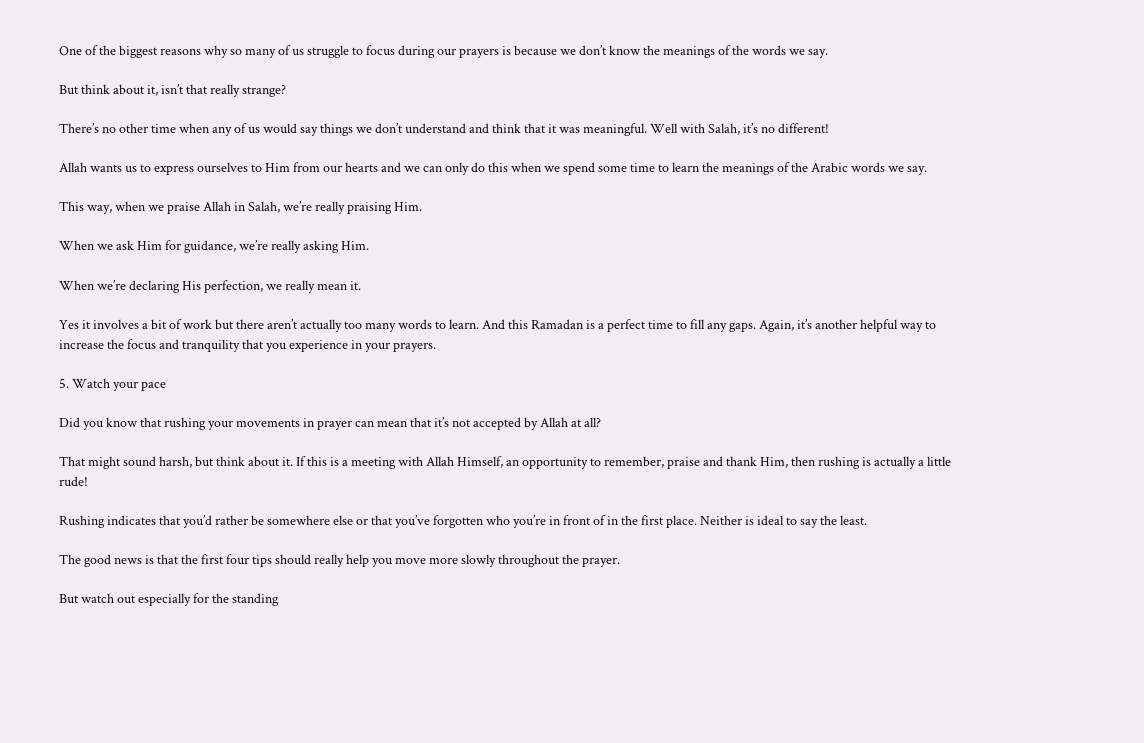One of the biggest reasons why so many of us struggle to focus during our prayers is because we don’t know the meanings of the words we say.

But think about it, isn’t that really strange?

There’s no other time when any of us would say things we don’t understand and think that it was meaningful. Well with Salah, it’s no different!

Allah wants us to express ourselves to Him from our hearts and we can only do this when we spend some time to learn the meanings of the Arabic words we say.

This way, when we praise Allah in Salah, we’re really praising Him.

When we ask Him for guidance, we’re really asking Him.

When we’re declaring His perfection, we really mean it.

Yes it involves a bit of work but there aren’t actually too many words to learn. And this Ramadan is a perfect time to fill any gaps. Again, it’s another helpful way to increase the focus and tranquility that you experience in your prayers.

5. Watch your pace

Did you know that rushing your movements in prayer can mean that it’s not accepted by Allah at all?

That might sound harsh, but think about it. If this is a meeting with Allah Himself, an opportunity to remember, praise and thank Him, then rushing is actually a little rude!

Rushing indicates that you’d rather be somewhere else or that you’ve forgotten who you’re in front of in the first place. Neither is ideal to say the least.

The good news is that the first four tips should really help you move more slowly throughout the prayer.

But watch out especially for the standing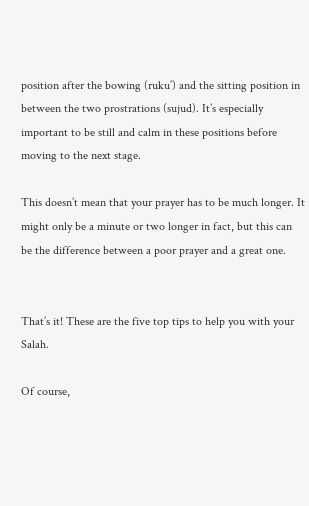position after the bowing (ruku’) and the sitting position in between the two prostrations (sujud). It’s especially important to be still and calm in these positions before moving to the next stage.

This doesn’t mean that your prayer has to be much longer. It might only be a minute or two longer in fact, but this can be the difference between a poor prayer and a great one.


That’s it! These are the five top tips to help you with your Salah.

Of course,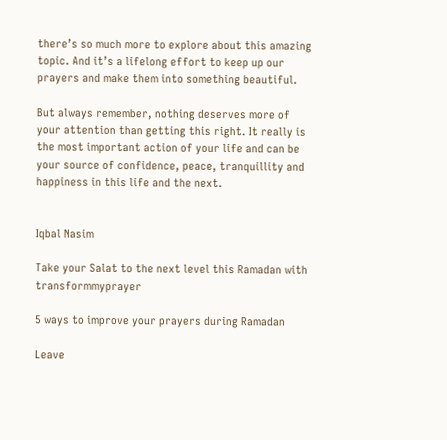there’s so much more to explore about this amazing topic. And it’s a lifelong effort to keep up our prayers and make them into something beautiful.

But always remember, nothing deserves more of your attention than getting this right. It really is the most important action of your life and can be your source of confidence, peace, tranquillity and happiness in this life and the next.


Iqbal Nasim

Take your Salat to the next level this Ramadan with transformmyprayer

5 ways to improve your prayers during Ramadan

Leave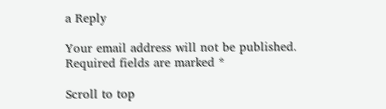a Reply

Your email address will not be published. Required fields are marked *

Scroll to top